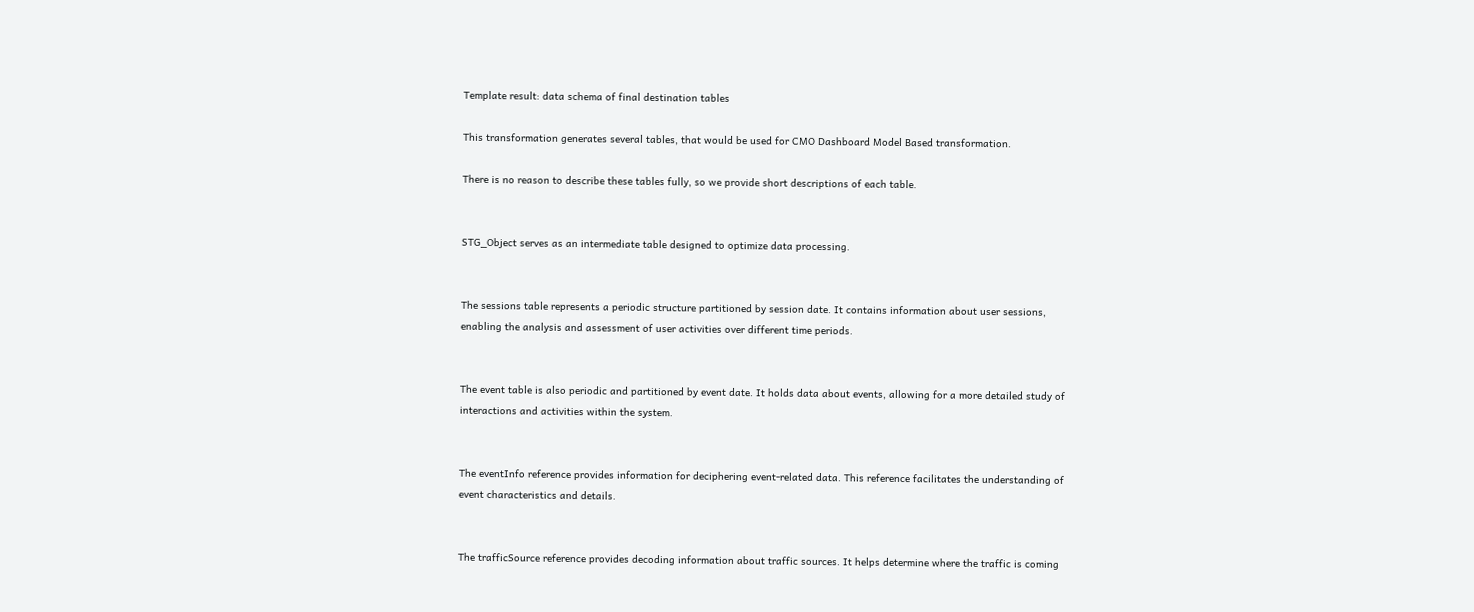Template result: data schema of final destination tables

This transformation generates several tables, that would be used for CMO Dashboard Model Based transformation.

There is no reason to describe these tables fully, so we provide short descriptions of each table.


STG_Object serves as an intermediate table designed to optimize data processing.


The sessions table represents a periodic structure partitioned by session date. It contains information about user sessions, enabling the analysis and assessment of user activities over different time periods.


The event table is also periodic and partitioned by event date. It holds data about events, allowing for a more detailed study of interactions and activities within the system.


The eventInfo reference provides information for deciphering event-related data. This reference facilitates the understanding of event characteristics and details.


The trafficSource reference provides decoding information about traffic sources. It helps determine where the traffic is coming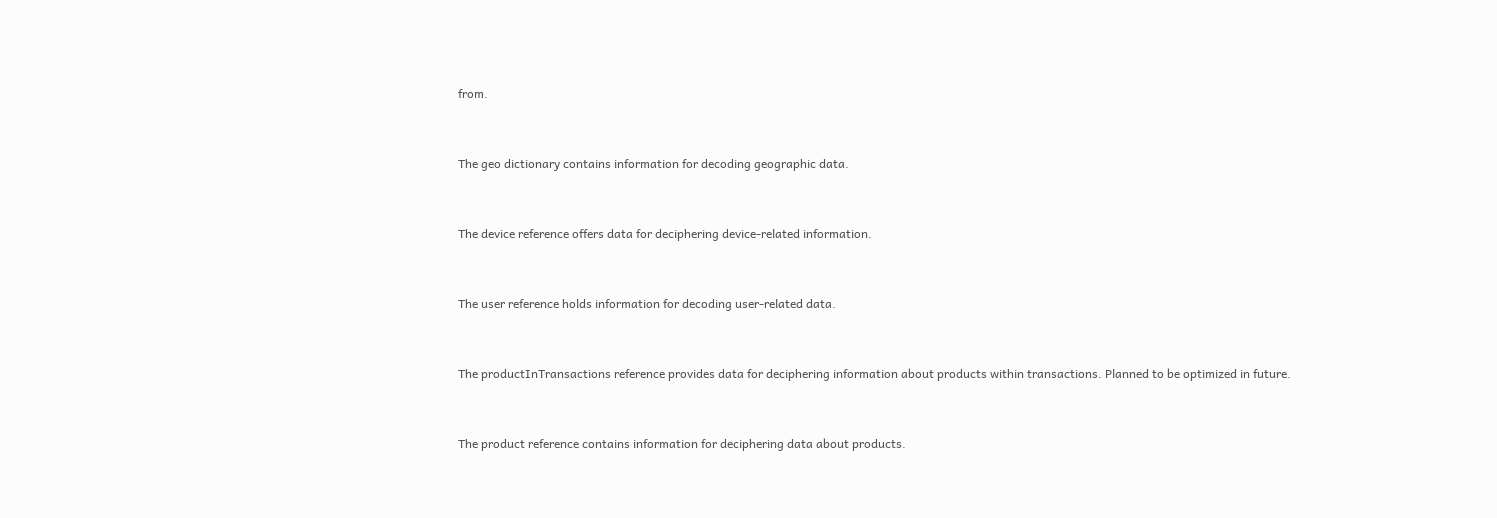from.


The geo dictionary contains information for decoding geographic data.


The device reference offers data for deciphering device-related information.


The user reference holds information for decoding user-related data.


The productInTransactions reference provides data for deciphering information about products within transactions. Planned to be optimized in future.


The product reference contains information for deciphering data about products.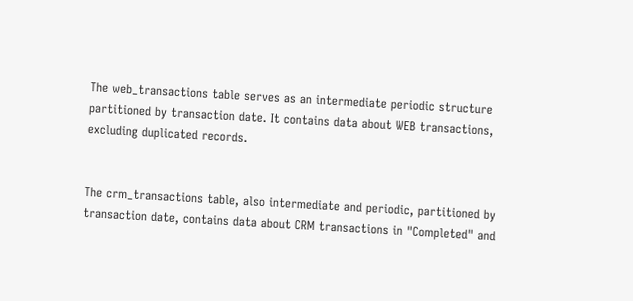The web_transactions table serves as an intermediate periodic structure partitioned by transaction date. It contains data about WEB transactions, excluding duplicated records.


The crm_transactions table, also intermediate and periodic, partitioned by transaction date, contains data about CRM transactions in "Completed" and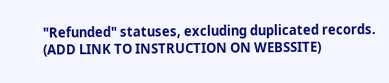"Refunded" statuses, excluding duplicated records. (ADD LINK TO INSTRUCTION ON WEBSSITE)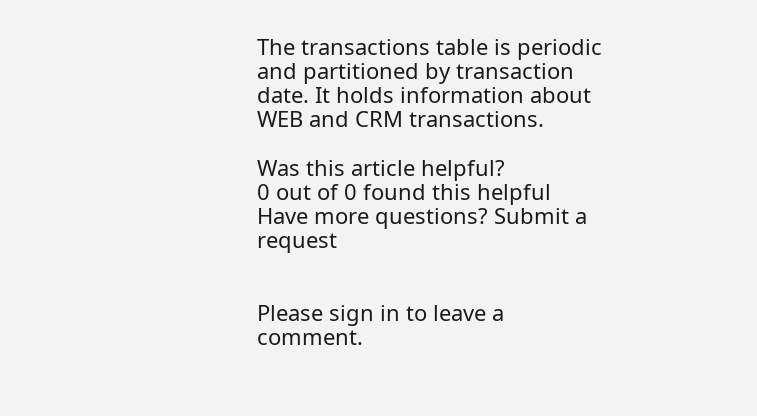The transactions table is periodic and partitioned by transaction date. It holds information about WEB and CRM transactions.

Was this article helpful?
0 out of 0 found this helpful
Have more questions? Submit a request


Please sign in to leave a comment.